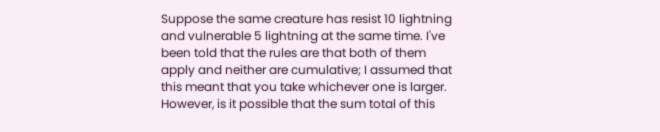Suppose the same creature has resist 10 lightning and vulnerable 5 lightning at the same time. I've been told that the rules are that both of them apply and neither are cumulative; I assumed that this meant that you take whichever one is larger. However, is it possible that the sum total of this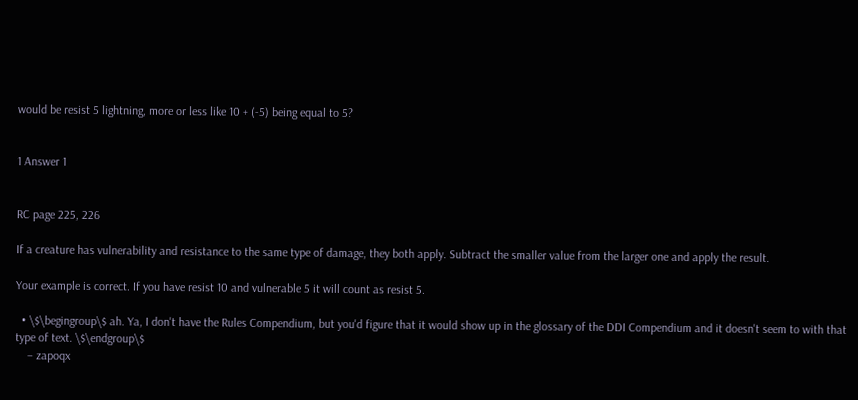would be resist 5 lightning, more or less like 10 + (-5) being equal to 5?


1 Answer 1


RC page 225, 226

If a creature has vulnerability and resistance to the same type of damage, they both apply. Subtract the smaller value from the larger one and apply the result.

Your example is correct. If you have resist 10 and vulnerable 5 it will count as resist 5.

  • \$\begingroup\$ ah. Ya, I don't have the Rules Compendium, but you'd figure that it would show up in the glossary of the DDI Compendium and it doesn't seem to with that type of text. \$\endgroup\$
    – zapoqx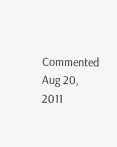Commented Aug 20, 2011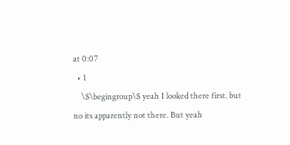at 0:07
  • 1
    \$\begingroup\$ yeah I looked there first. but no its apparently not there. But yeah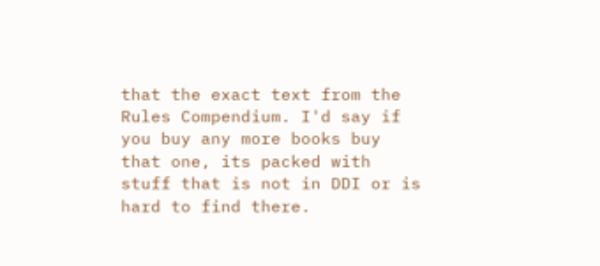that the exact text from the Rules Compendium. I'd say if you buy any more books buy that one, its packed with stuff that is not in DDI or is hard to find there.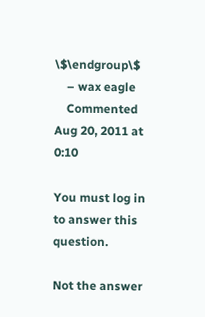\$\endgroup\$
    – wax eagle
    Commented Aug 20, 2011 at 0:10

You must log in to answer this question.

Not the answer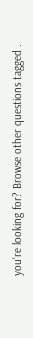you're looking for? Browse other questions tagged .